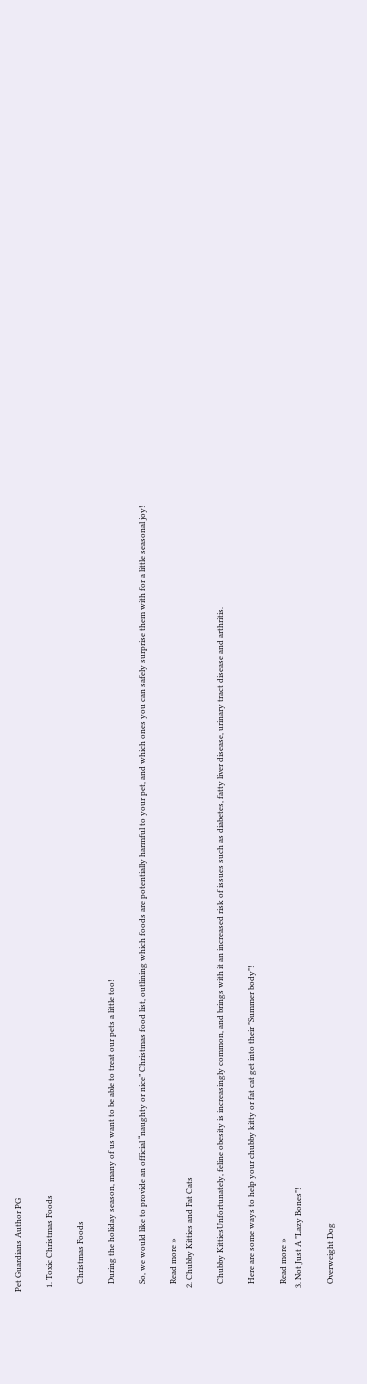Pet Guardians Author PG

  1. Toxic Christmas Foods

    Christmas Foods

    During the holiday season, many of us want to be able to treat our pets a little too!

    So, we would like to provide an official “naughty or nice” Christmas food list, outlining which foods are potentially harmful to your pet, and which ones you can safely surprise them with for a little seasonal joy!

    Read more »
  2. Chubby Kitties and Fat Cats

    Chubby KittiesUnfortunately, feline obesity is increasingly common, and brings with it an increased risk of issues such as diabetes, fatty liver disease, urinary tract disease and arthritis.

    Here are some ways to help your chubby kitty or fat cat get into their "Summer body"!

    Read more »
  3. Not Just A "Lazy Bones"!

    Overweight Dog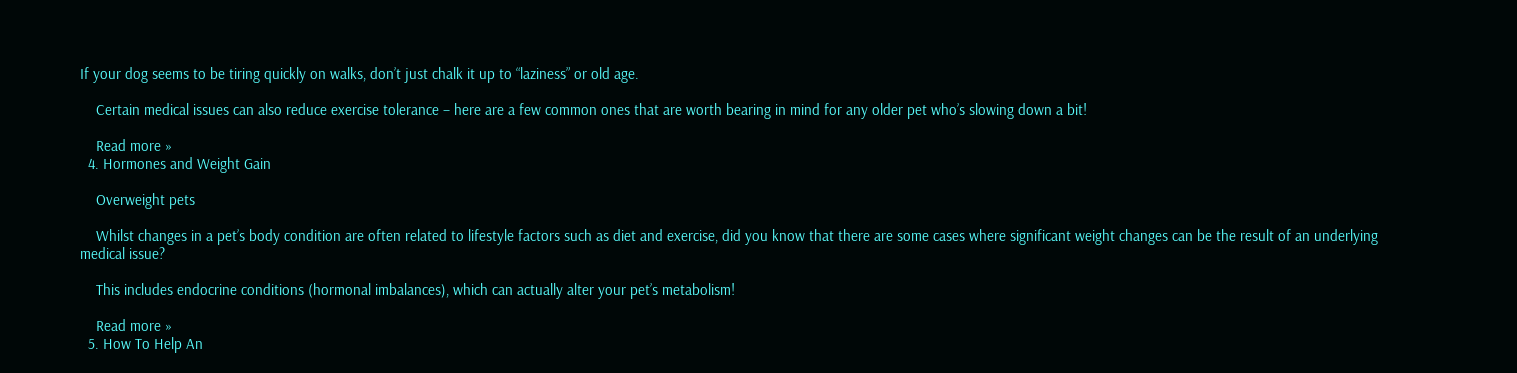If your dog seems to be tiring quickly on walks, don’t just chalk it up to “laziness” or old age.

    Certain medical issues can also reduce exercise tolerance – here are a few common ones that are worth bearing in mind for any older pet who’s slowing down a bit!

    Read more »
  4. Hormones and Weight Gain

    Overweight pets

    Whilst changes in a pet’s body condition are often related to lifestyle factors such as diet and exercise, did you know that there are some cases where significant weight changes can be the result of an underlying medical issue?

    This includes endocrine conditions (hormonal imbalances), which can actually alter your pet’s metabolism!

    Read more »
  5. How To Help An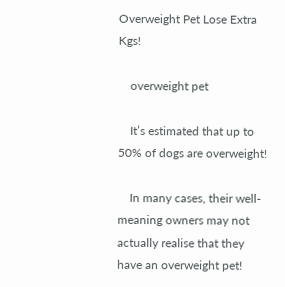Overweight Pet Lose Extra Kgs!

    overweight pet

    It’s estimated that up to 50% of dogs are overweight!

    In many cases, their well-meaning owners may not actually realise that they have an overweight pet!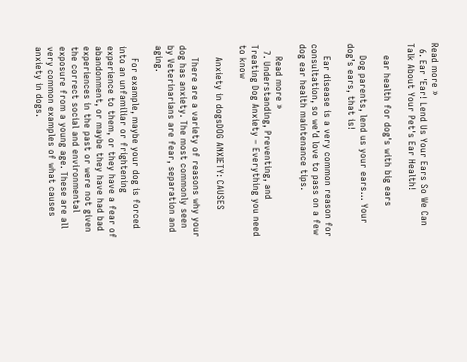Read more »
  6. Ear 'Ear! Lend Us Your Ears So We Can Talk About Your Pet's Ear Health!

    ear health for dog's with big ears

    Dog parents, lend us your ears… Your dog’s ears, that is!

    Ear disease is a very common reason for consultation, so we’d love to pass on a few dog ear health maintenance tips.

    Read more »
  7. Understanding, Preventing, and Treating Dog Anxiety – Everything you need to know

    Anxiety in dogsDOG ANXIETY: CAUSES

    There are a variety of reasons why your dog has anxiety. The most commonly seen by Veterinarians are fear, separation and aging.

    For example, maybe your dog is forced into an unfamiliar or frightening experience to them, or they have a fear of abandonment, or maybe they have had bad experiences in the past or were not given the correct social and environmental exposure from a young age. These are all very common examples of what causes anxiety in dogs.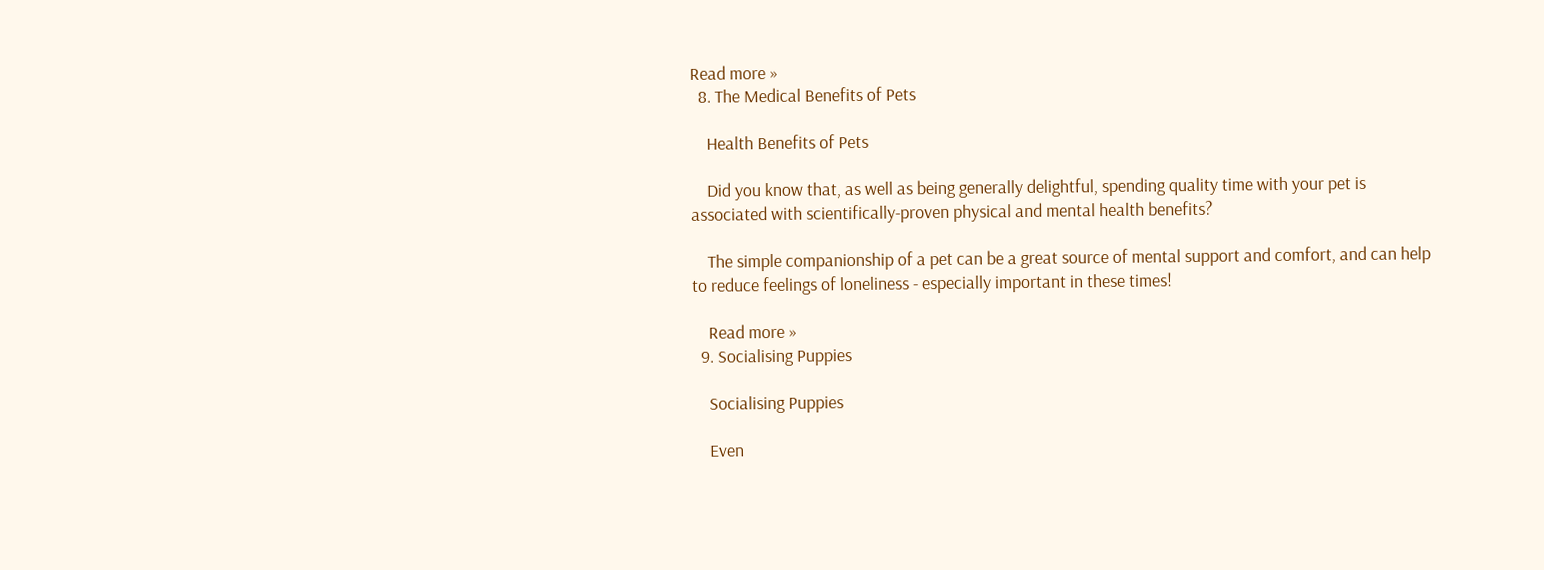Read more »
  8. The Medical Benefits of Pets

    Health Benefits of Pets

    Did you know that, as well as being generally delightful, spending quality time with your pet is associated with scientifically-proven physical and mental health benefits?

    The simple companionship of a pet can be a great source of mental support and comfort, and can help to reduce feelings of loneliness - especially important in these times!

    Read more »
  9. Socialising Puppies

    Socialising Puppies

    Even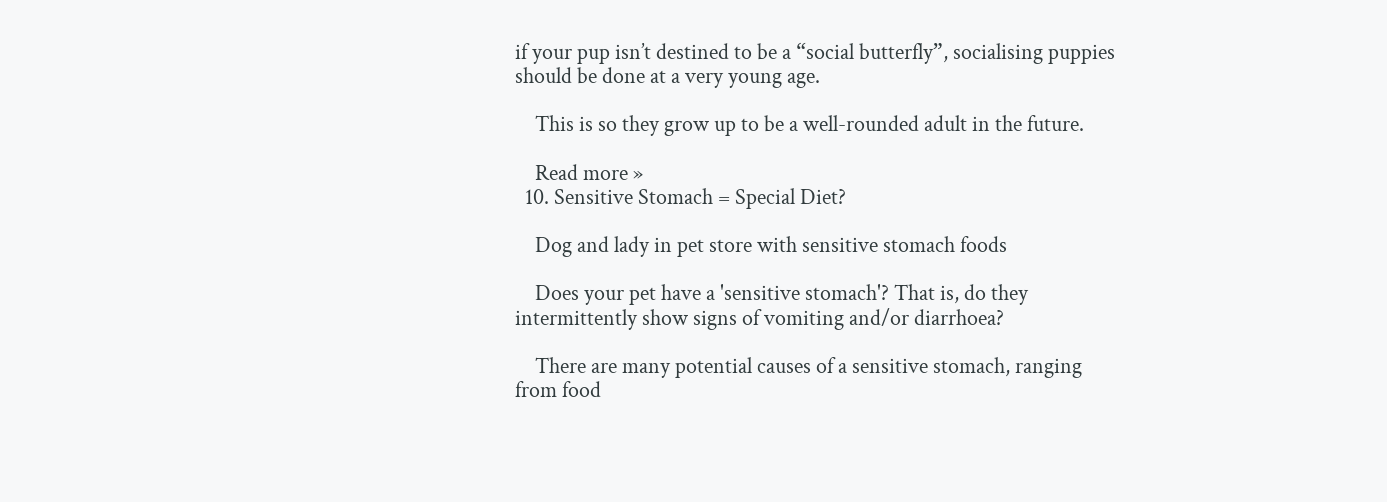if your pup isn’t destined to be a “social butterfly”, socialising puppies should be done at a very young age.

    This is so they grow up to be a well-rounded adult in the future.

    Read more »
  10. Sensitive Stomach = Special Diet?

    Dog and lady in pet store with sensitive stomach foods

    Does your pet have a 'sensitive stomach'? That is, do they intermittently show signs of vomiting and/or diarrhoea?

    There are many potential causes of a sensitive stomach, ranging from food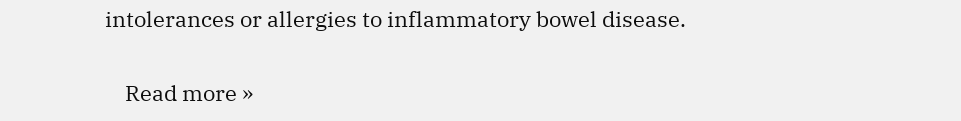intolerances or allergies to inflammatory bowel disease.

    Read more »